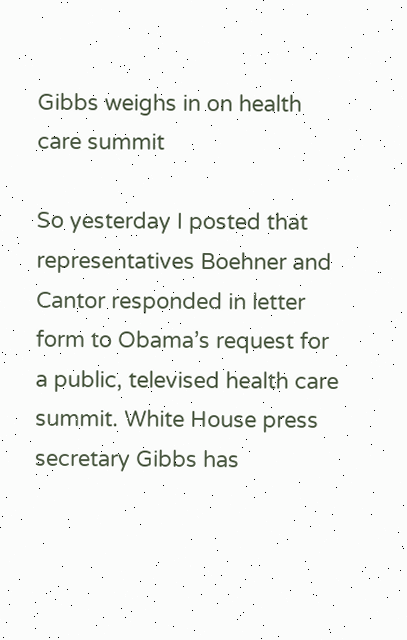Gibbs weighs in on health care summit

So yesterday I posted that representatives Boehner and Cantor responded in letter form to Obama’s request for a public, televised health care summit. White House press secretary Gibbs has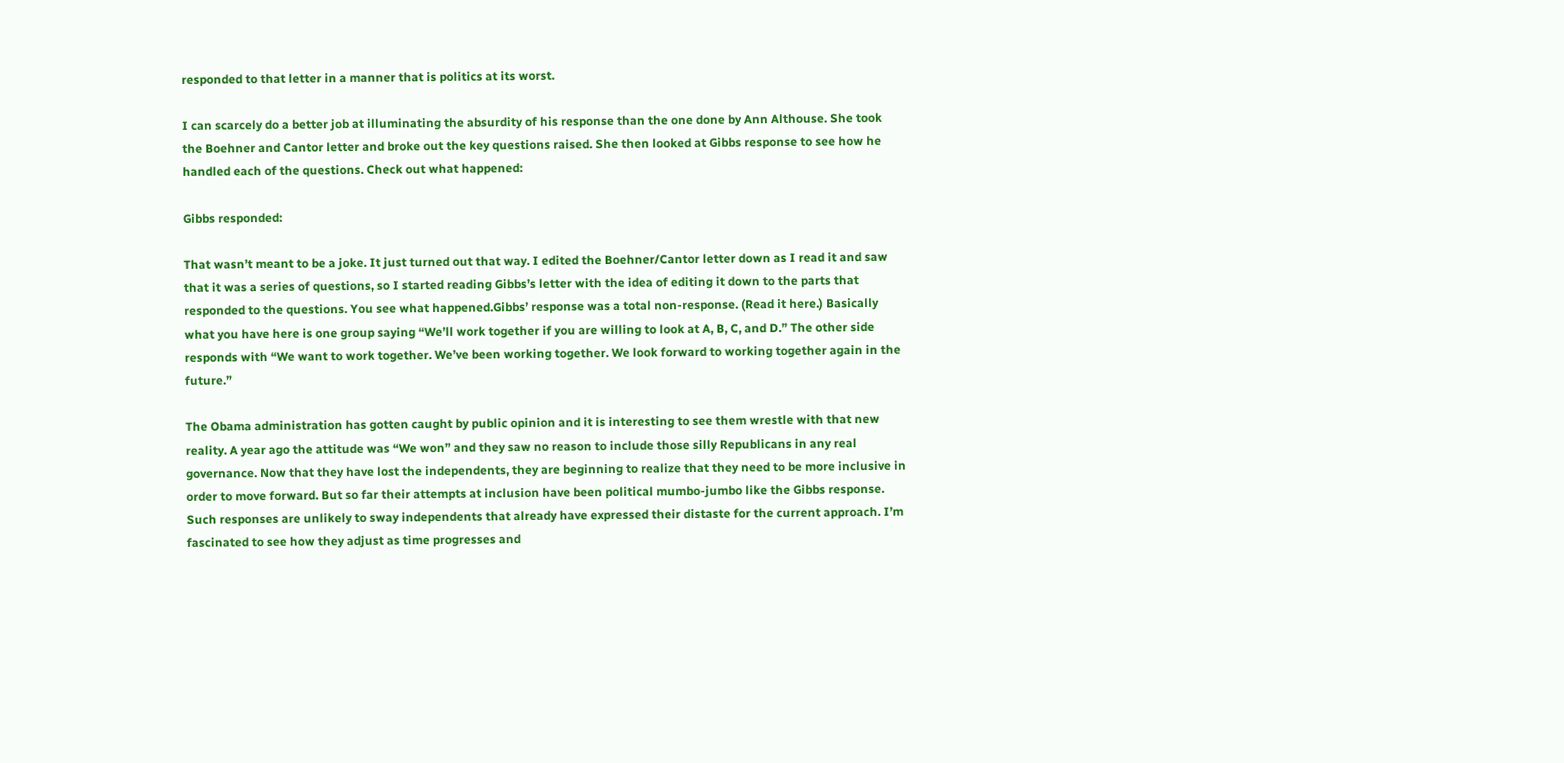responded to that letter in a manner that is politics at its worst.

I can scarcely do a better job at illuminating the absurdity of his response than the one done by Ann Althouse. She took the Boehner and Cantor letter and broke out the key questions raised. She then looked at Gibbs response to see how he handled each of the questions. Check out what happened:

Gibbs responded:

That wasn’t meant to be a joke. It just turned out that way. I edited the Boehner/Cantor letter down as I read it and saw that it was a series of questions, so I started reading Gibbs’s letter with the idea of editing it down to the parts that responded to the questions. You see what happened.Gibbs’ response was a total non-response. (Read it here.) Basically what you have here is one group saying “We’ll work together if you are willing to look at A, B, C, and D.” The other side responds with “We want to work together. We’ve been working together. We look forward to working together again in the future.”

The Obama administration has gotten caught by public opinion and it is interesting to see them wrestle with that new reality. A year ago the attitude was “We won” and they saw no reason to include those silly Republicans in any real governance. Now that they have lost the independents, they are beginning to realize that they need to be more inclusive in order to move forward. But so far their attempts at inclusion have been political mumbo-jumbo like the Gibbs response. Such responses are unlikely to sway independents that already have expressed their distaste for the current approach. I’m fascinated to see how they adjust as time progresses and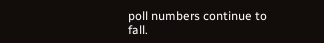poll numbers continue to fall.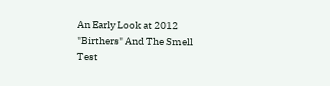An Early Look at 2012
"Birthers" And The Smell Test